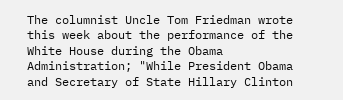The columnist Uncle Tom Friedman wrote this week about the performance of the White House during the Obama Administration; "While President Obama and Secretary of State Hillary Clinton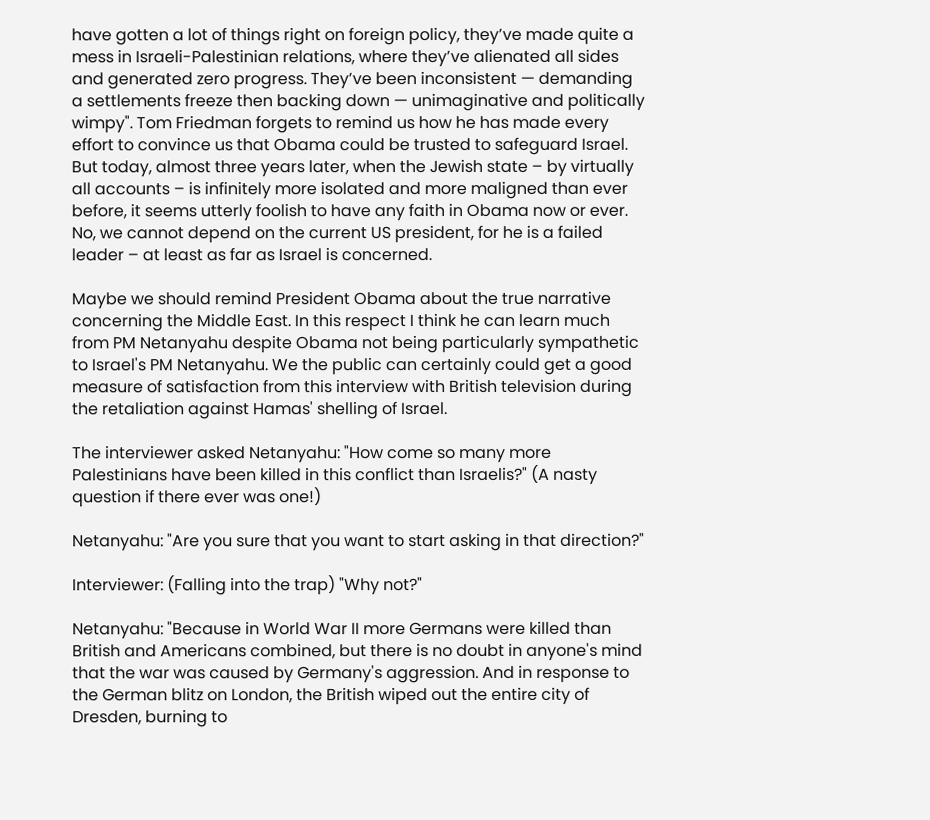have gotten a lot of things right on foreign policy, they’ve made quite a mess in Israeli-Palestinian relations, where they’ve alienated all sides and generated zero progress. They’ve been inconsistent — demanding a settlements freeze then backing down — unimaginative and politically wimpy". Tom Friedman forgets to remind us how he has made every effort to convince us that Obama could be trusted to safeguard Israel. But today, almost three years later, when the Jewish state – by virtually all accounts – is infinitely more isolated and more maligned than ever before, it seems utterly foolish to have any faith in Obama now or ever. No, we cannot depend on the current US president, for he is a failed leader – at least as far as Israel is concerned.

Maybe we should remind President Obama about the true narrative concerning the Middle East. In this respect I think he can learn much from PM Netanyahu despite Obama not being particularly sympathetic to Israel's PM Netanyahu. We the public can certainly could get a good measure of satisfaction from this interview with British television during the retaliation against Hamas' shelling of Israel.

The interviewer asked Netanyahu: "How come so many more Palestinians have been killed in this conflict than Israelis?" (A nasty question if there ever was one!)

Netanyahu: "Are you sure that you want to start asking in that direction?"

Interviewer: (Falling into the trap) "Why not?"

Netanyahu: "Because in World War II more Germans were killed than British and Americans combined, but there is no doubt in anyone's mind that the war was caused by Germany's aggression. And in response to the German blitz on London, the British wiped out the entire city of Dresden, burning to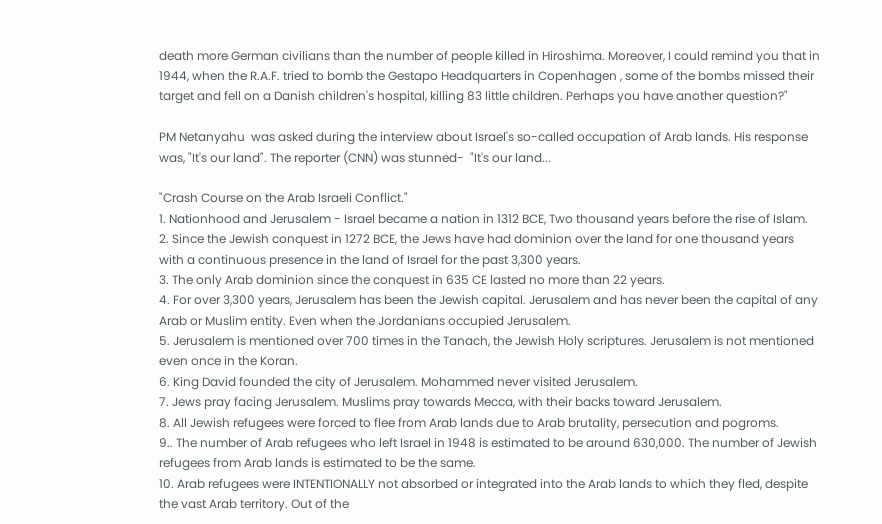death more German civilians than the number of people killed in Hiroshima. Moreover, I could remind you that in 1944, when the R.A.F. tried to bomb the Gestapo Headquarters in Copenhagen , some of the bombs missed their target and fell on a Danish children's hospital, killing 83 little children. Perhaps you have another question?"

PM Netanyahu  was asked during the interview about Israel's so-called occupation of Arab lands. His response was, "It's our land". The reporter (CNN) was stunned-  "It's our land...

"Crash Course on the Arab Israeli Conflict."
1. Nationhood and Jerusalem - Israel became a nation in 1312 BCE, Two thousand years before the rise of Islam.
2. Since the Jewish conquest in 1272 BCE, the Jews have had dominion over the land for one thousand years with a continuous presence in the land of Israel for the past 3,300 years.
3. The only Arab dominion since the conquest in 635 CE lasted no more than 22 years.
4. For over 3,300 years, Jerusalem has been the Jewish capital. Jerusalem and has never been the capital of any Arab or Muslim entity. Even when the Jordanians occupied Jerusalem.
5. Jerusalem is mentioned over 700 times in the Tanach, the Jewish Holy scriptures. Jerusalem is not mentioned even once in the Koran.
6. King David founded the city of Jerusalem. Mohammed never visited Jerusalem.
7. Jews pray facing Jerusalem. Muslims pray towards Mecca, with their backs toward Jerusalem.
8. All Jewish refugees were forced to flee from Arab lands due to Arab brutality, persecution and pogroms.
9.. The number of Arab refugees who left Israel in 1948 is estimated to be around 630,000. The number of Jewish refugees from Arab lands is estimated to be the same.
10. Arab refugees were INTENTIONALLY not absorbed or integrated into the Arab lands to which they fled, despite the vast Arab territory. Out of the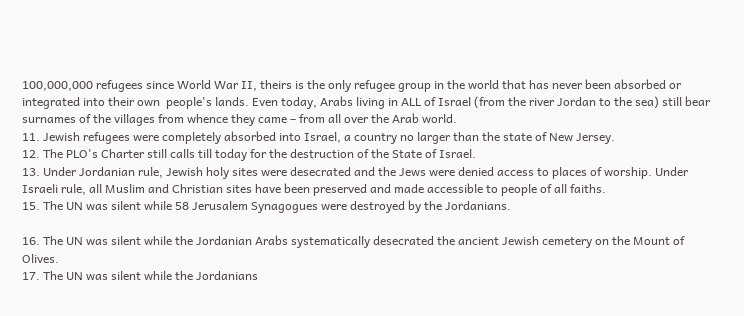100,000,000 refugees since World War II, theirs is the only refugee group in the world that has never been absorbed or integrated into their own  people's lands. Even today, Arabs living in ALL of Israel (from the river Jordan to the sea) still bear surnames of the villages from whence they came – from all over the Arab world.
11. Jewish refugees were completely absorbed into Israel, a country no larger than the state of New Jersey.
12. The PLO's Charter still calls till today for the destruction of the State of Israel.
13. Under Jordanian rule, Jewish holy sites were desecrated and the Jews were denied access to places of worship. Under Israeli rule, all Muslim and Christian sites have been preserved and made accessible to people of all faiths.
15. The UN was silent while 58 Jerusalem Synagogues were destroyed by the Jordanians.

16. The UN was silent while the Jordanian Arabs systematically desecrated the ancient Jewish cemetery on the Mount of Olives.
17. The UN was silent while the Jordanians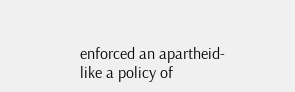enforced an apartheid-like a policy of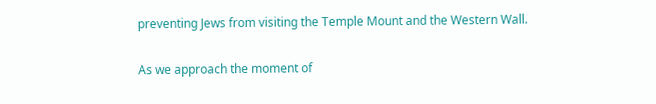preventing Jews from visiting the Temple Mount and the Western Wall.

As we approach the moment of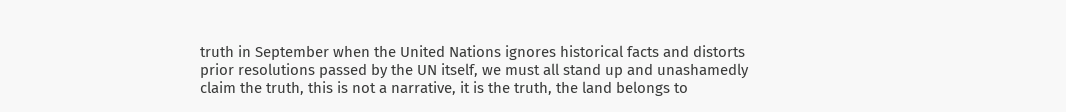truth in September when the United Nations ignores historical facts and distorts prior resolutions passed by the UN itself, we must all stand up and unashamedly claim the truth, this is not a narrative, it is the truth, the land belongs to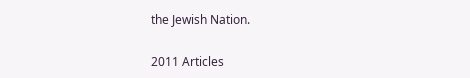the Jewish Nation.

2011 Articles